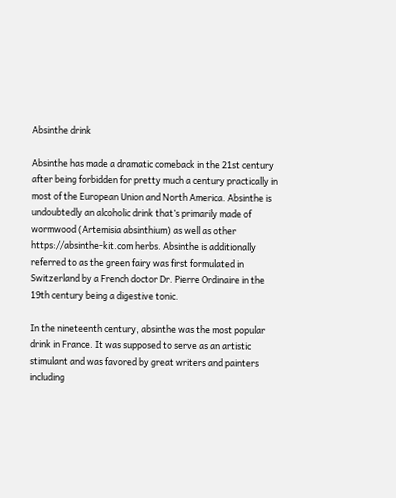Absinthe drink

Absinthe has made a dramatic comeback in the 21st century after being forbidden for pretty much a century practically in most of the European Union and North America. Absinthe is undoubtedly an alcoholic drink that’s primarily made of wormwood (Artemisia absinthium) as well as other https://absinthe-kit.com herbs. Absinthe is additionally referred to as the green fairy was first formulated in Switzerland by a French doctor Dr. Pierre Ordinaire in the 19th century being a digestive tonic.

In the nineteenth century, absinthe was the most popular drink in France. It was supposed to serve as an artistic stimulant and was favored by great writers and painters including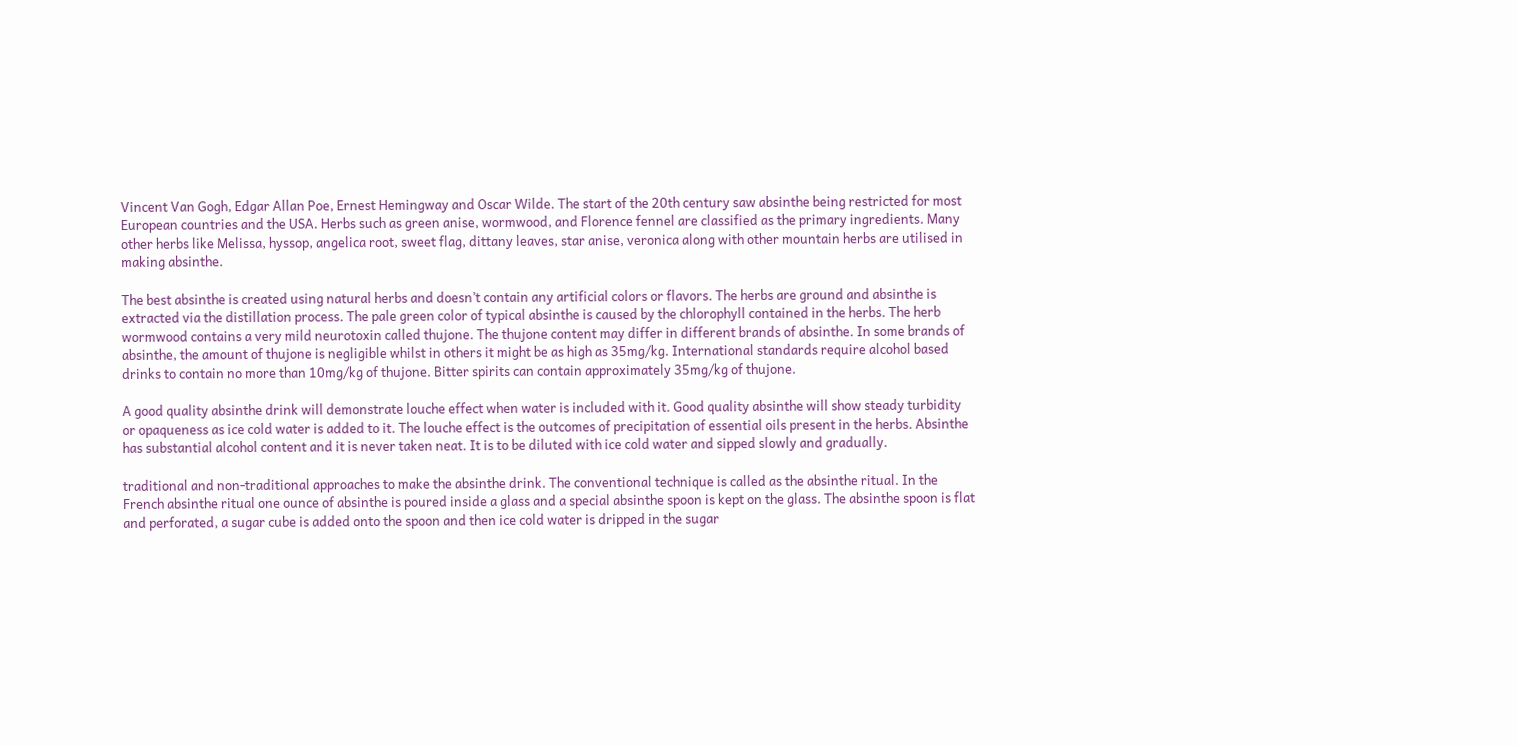Vincent Van Gogh, Edgar Allan Poe, Ernest Hemingway and Oscar Wilde. The start of the 20th century saw absinthe being restricted for most European countries and the USA. Herbs such as green anise, wormwood, and Florence fennel are classified as the primary ingredients. Many other herbs like Melissa, hyssop, angelica root, sweet flag, dittany leaves, star anise, veronica along with other mountain herbs are utilised in making absinthe.

The best absinthe is created using natural herbs and doesn’t contain any artificial colors or flavors. The herbs are ground and absinthe is extracted via the distillation process. The pale green color of typical absinthe is caused by the chlorophyll contained in the herbs. The herb wormwood contains a very mild neurotoxin called thujone. The thujone content may differ in different brands of absinthe. In some brands of absinthe, the amount of thujone is negligible whilst in others it might be as high as 35mg/kg. International standards require alcohol based drinks to contain no more than 10mg/kg of thujone. Bitter spirits can contain approximately 35mg/kg of thujone.

A good quality absinthe drink will demonstrate louche effect when water is included with it. Good quality absinthe will show steady turbidity or opaqueness as ice cold water is added to it. The louche effect is the outcomes of precipitation of essential oils present in the herbs. Absinthe has substantial alcohol content and it is never taken neat. It is to be diluted with ice cold water and sipped slowly and gradually.

traditional and non-traditional approaches to make the absinthe drink. The conventional technique is called as the absinthe ritual. In the French absinthe ritual one ounce of absinthe is poured inside a glass and a special absinthe spoon is kept on the glass. The absinthe spoon is flat and perforated, a sugar cube is added onto the spoon and then ice cold water is dripped in the sugar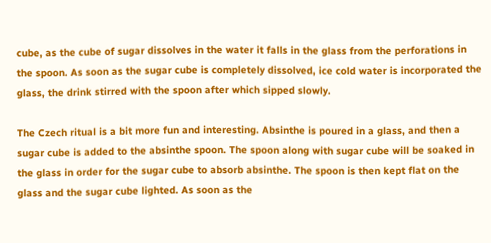cube, as the cube of sugar dissolves in the water it falls in the glass from the perforations in the spoon. As soon as the sugar cube is completely dissolved, ice cold water is incorporated the glass, the drink stirred with the spoon after which sipped slowly.

The Czech ritual is a bit more fun and interesting. Absinthe is poured in a glass, and then a sugar cube is added to the absinthe spoon. The spoon along with sugar cube will be soaked in the glass in order for the sugar cube to absorb absinthe. The spoon is then kept flat on the glass and the sugar cube lighted. As soon as the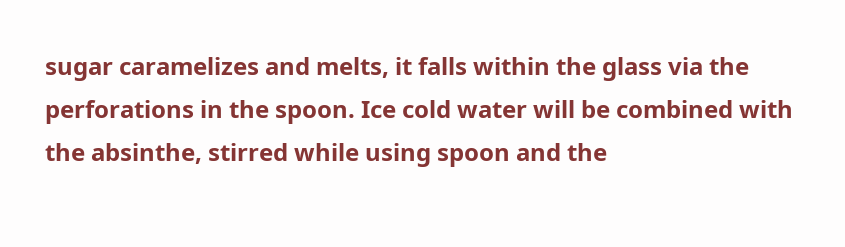sugar caramelizes and melts, it falls within the glass via the perforations in the spoon. Ice cold water will be combined with the absinthe, stirred while using spoon and the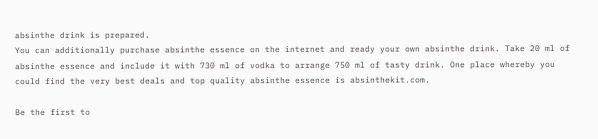absinthe drink is prepared.
You can additionally purchase absinthe essence on the internet and ready your own absinthe drink. Take 20 ml of absinthe essence and include it with 730 ml of vodka to arrange 750 ml of tasty drink. One place whereby you could find the very best deals and top quality absinthe essence is absinthekit.com.

Be the first to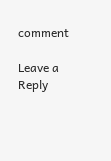comment

Leave a Reply